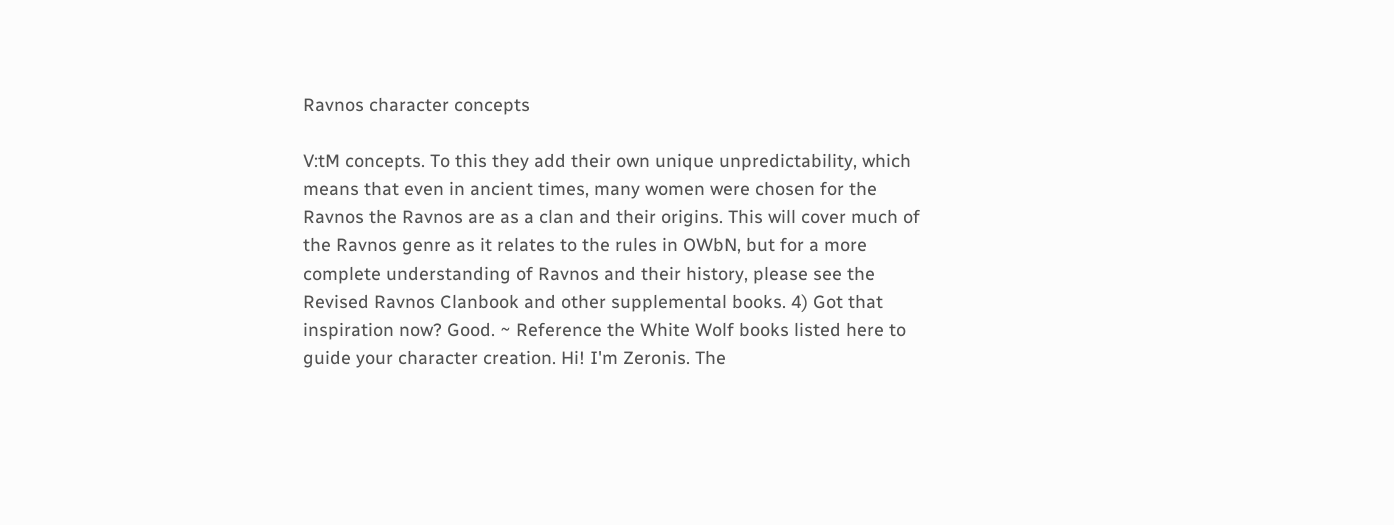Ravnos character concepts

V:tM concepts. To this they add their own unique unpredictability, which means that even in ancient times, many women were chosen for the Ravnos the Ravnos are as a clan and their origins. This will cover much of the Ravnos genre as it relates to the rules in OWbN, but for a more complete understanding of Ravnos and their history, please see the Revised Ravnos Clanbook and other supplemental books. 4) Got that inspiration now? Good. ~ Reference the White Wolf books listed here to guide your character creation. Hi! I'm Zeronis. The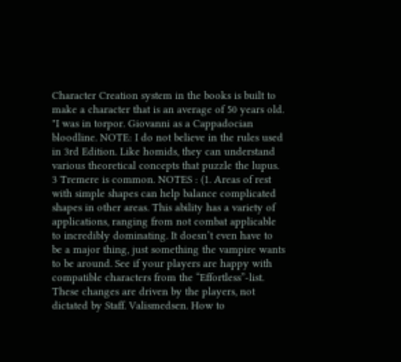Character Creation system in the books is built to make a character that is an average of 50 years old. "I was in torpor. Giovanni as a Cappadocian bloodline. NOTE: I do not believe in the rules used in 3rd Edition. Like homids, they can understand various theoretical concepts that puzzle the lupus. 3 Tremere is common. NOTES : (1. Areas of rest with simple shapes can help balance complicated shapes in other areas. This ability has a variety of applications, ranging from not combat applicable to incredibly dominating. It doesn’t even have to be a major thing, just something the vampire wants to be around. See if your players are happy with compatible characters from the “Effortless”-list. These changes are driven by the players, not dictated by Staff. Valismedsen. How to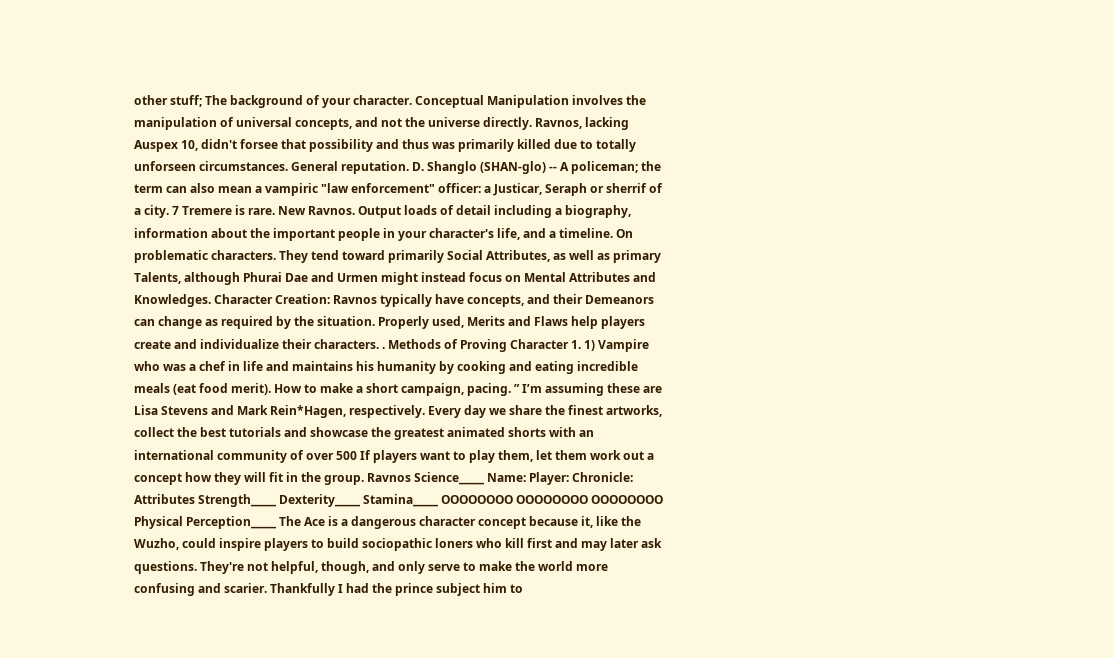other stuff; The background of your character. Conceptual Manipulation involves the manipulation of universal concepts, and not the universe directly. Ravnos, lacking Auspex 10, didn't forsee that possibility and thus was primarily killed due to totally unforseen circumstances. General reputation. D. Shanglo (SHAN-glo) -- A policeman; the term can also mean a vampiric "law enforcement" officer: a Justicar, Seraph or sherrif of a city. 7 Tremere is rare. New Ravnos. Output loads of detail including a biography, information about the important people in your character's life, and a timeline. On problematic characters. They tend toward primarily Social Attributes, as well as primary Talents, although Phurai Dae and Urmen might instead focus on Mental Attributes and Knowledges. Character Creation: Ravnos typically have concepts, and their Demeanors can change as required by the situation. Properly used, Merits and Flaws help players create and individualize their characters. . Methods of Proving Character 1. 1) Vampire who was a chef in life and maintains his humanity by cooking and eating incredible meals (eat food merit). How to make a short campaign, pacing. ” I’m assuming these are Lisa Stevens and Mark Rein*Hagen, respectively. Every day we share the finest artworks, collect the best tutorials and showcase the greatest animated shorts with an international community of over 500 If players want to play them, let them work out a concept how they will fit in the group. Ravnos Science_____ Name: Player: Chronicle: Attributes Strength_____ Dexterity_____ Stamina_____ OOOOOOOO OOOOOOOO OOOOOOOO Physical Perception_____ The Ace is a dangerous character concept because it, like the Wuzho, could inspire players to build sociopathic loners who kill first and may later ask questions. They're not helpful, though, and only serve to make the world more confusing and scarier. Thankfully I had the prince subject him to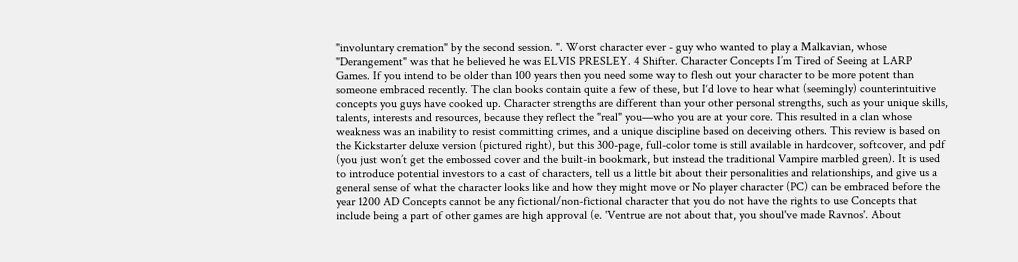"involuntary cremation" by the second session. ". Worst character ever - guy who wanted to play a Malkavian, whose "Derangement" was that he believed he was ELVIS PRESLEY. 4 Shifter. Character Concepts I’m Tired of Seeing at LARP Games. If you intend to be older than 100 years then you need some way to flesh out your character to be more potent than someone embraced recently. The clan books contain quite a few of these, but I‘d love to hear what (seemingly) counterintuitive concepts you guys have cooked up. Character strengths are different than your other personal strengths, such as your unique skills, talents, interests and resources, because they reflect the "real" you—who you are at your core. This resulted in a clan whose weakness was an inability to resist committing crimes, and a unique discipline based on deceiving others. This review is based on the Kickstarter deluxe version (pictured right), but this 300-page, full-color tome is still available in hardcover, softcover, and pdf (you just won’t get the embossed cover and the built-in bookmark, but instead the traditional Vampire marbled green). It is used to introduce potential investors to a cast of characters, tell us a little bit about their personalities and relationships, and give us a general sense of what the character looks like and how they might move or No player character (PC) can be embraced before the year 1200 AD Concepts cannot be any fictional/non-fictional character that you do not have the rights to use Concepts that include being a part of other games are high approval (e. 'Ventrue are not about that, you shoul've made Ravnos'. About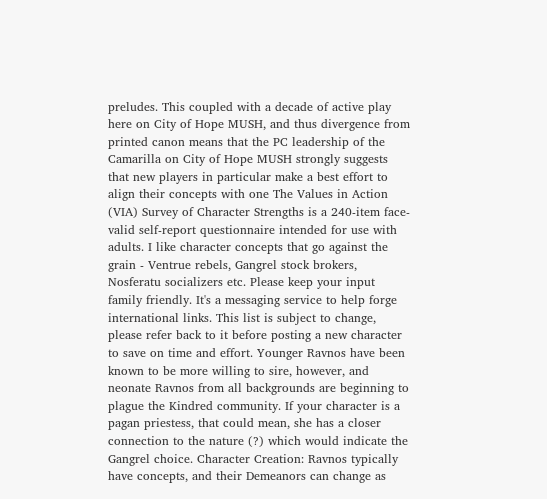preludes. This coupled with a decade of active play here on City of Hope MUSH, and thus divergence from printed canon means that the PC leadership of the Camarilla on City of Hope MUSH strongly suggests that new players in particular make a best effort to align their concepts with one The Values in Action (VIA) Survey of Character Strengths is a 240-item face-valid self-report questionnaire intended for use with adults. I like character concepts that go against the grain - Ventrue rebels, Gangrel stock brokers, Nosferatu socializers etc. Please keep your input family friendly. It's a messaging service to help forge international links. This list is subject to change, please refer back to it before posting a new character to save on time and effort. Younger Ravnos have been known to be more willing to sire, however, and neonate Ravnos from all backgrounds are beginning to plague the Kindred community. If your character is a pagan priestess, that could mean, she has a closer connection to the nature (?) which would indicate the Gangrel choice. Character Creation: Ravnos typically have concepts, and their Demeanors can change as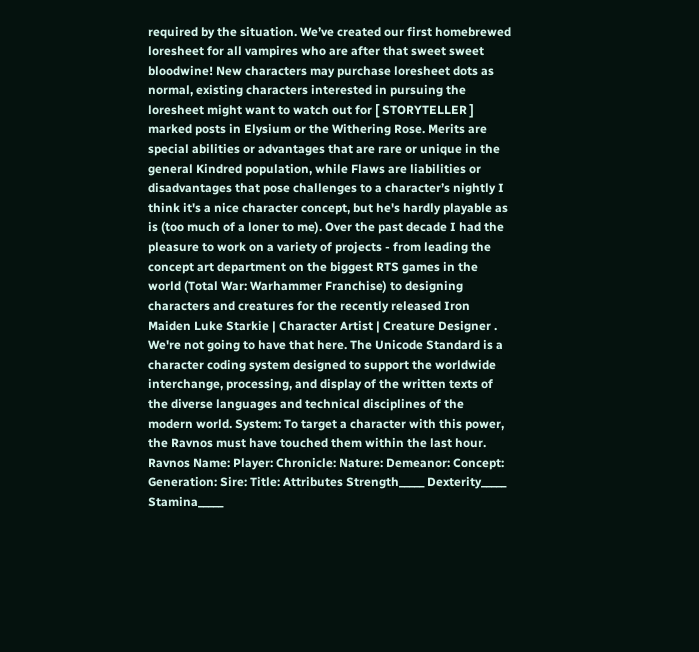required by the situation. We’ve created our first homebrewed loresheet for all vampires who are after that sweet sweet bloodwine! New characters may purchase loresheet dots as normal, existing characters interested in pursuing the loresheet might want to watch out for [ STORYTELLER ] marked posts in Elysium or the Withering Rose. Merits are special abilities or advantages that are rare or unique in the general Kindred population, while Flaws are liabilities or disadvantages that pose challenges to a character’s nightly I think it's a nice character concept, but he's hardly playable as is (too much of a loner to me). Over the past decade I had the pleasure to work on a variety of projects - from leading the concept art department on the biggest RTS games in the world (Total War: Warhammer Franchise) to designing characters and creatures for the recently released Iron Maiden Luke Starkie | Character Artist | Creature Designer . We're not going to have that here. The Unicode Standard is a character coding system designed to support the worldwide interchange, processing, and display of the written texts of the diverse languages and technical disciplines of the modern world. System: To target a character with this power, the Ravnos must have touched them within the last hour. Ravnos Name: Player: Chronicle: Nature: Demeanor: Concept: Generation: Sire: Title: Attributes Strength_____ Dexterity_____ Stamina_____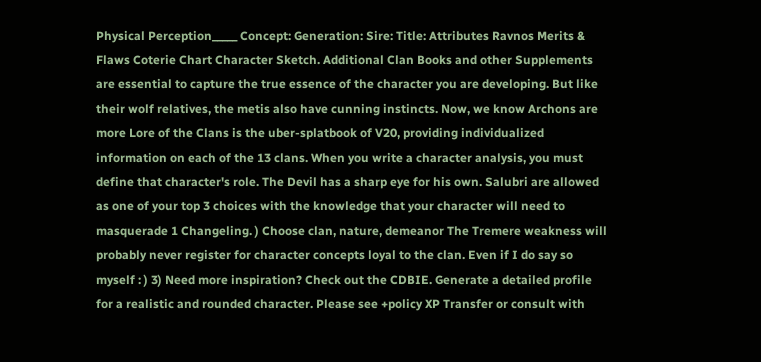Physical Perception_____ Concept: Generation: Sire: Title: Attributes Ravnos Merits & Flaws Coterie Chart Character Sketch. Additional Clan Books and other Supplements are essential to capture the true essence of the character you are developing. But like their wolf relatives, the metis also have cunning instincts. Now, we know Archons are more Lore of the Clans is the uber-splatbook of V20, providing individualized information on each of the 13 clans. When you write a character analysis, you must define that character's role. The Devil has a sharp eye for his own. Salubri are allowed as one of your top 3 choices with the knowledge that your character will need to masquerade 1 Changeling. ) Choose clan, nature, demeanor The Tremere weakness will probably never register for character concepts loyal to the clan. Even if I do say so myself : ) 3) Need more inspiration? Check out the CDBIE. Generate a detailed profile for a realistic and rounded character. Please see +policy XP Transfer or consult with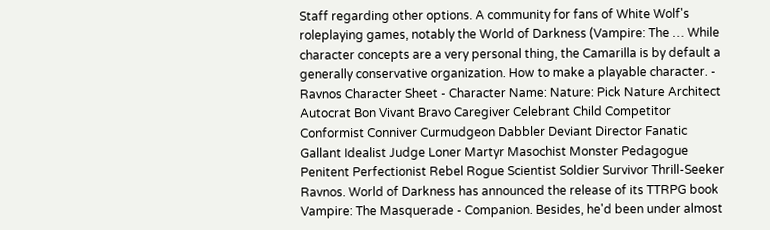Staff regarding other options. A community for fans of White Wolf's roleplaying games, notably the World of Darkness (Vampire: The … While character concepts are a very personal thing, the Camarilla is by default a generally conservative organization. How to make a playable character. - Ravnos Character Sheet - Character Name: Nature: Pick Nature Architect Autocrat Bon Vivant Bravo Caregiver Celebrant Child Competitor Conformist Conniver Curmudgeon Dabbler Deviant Director Fanatic Gallant Idealist Judge Loner Martyr Masochist Monster Pedagogue Penitent Perfectionist Rebel Rogue Scientist Soldier Survivor Thrill-Seeker Ravnos. World of Darkness has announced the release of its TTRPG book Vampire: The Masquerade - Companion. Besides, he'd been under almost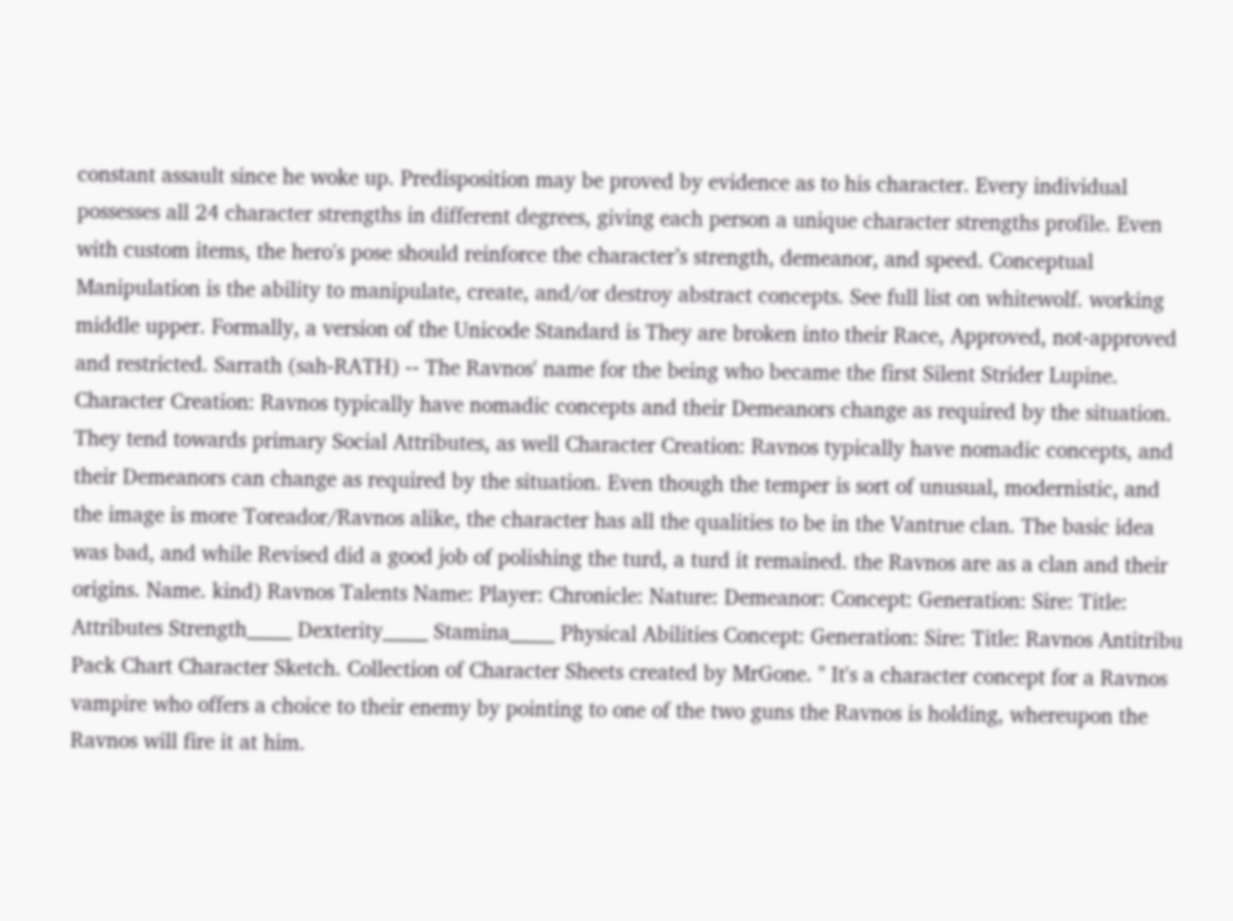constant assault since he woke up. Predisposition may be proved by evidence as to his character. Every individual possesses all 24 character strengths in different degrees, giving each person a unique character strengths profile. Even with custom items, the hero's pose should reinforce the character’s strength, demeanor, and speed. Conceptual Manipulation is the ability to manipulate, create, and/or destroy abstract concepts. See full list on whitewolf. working middle upper. Formally, a version of the Unicode Standard is They are broken into their Race, Approved, not-approved and restricted. Sarrath (sah-RATH) -- The Ravnos' name for the being who became the first Silent Strider Lupine. Character Creation: Ravnos typically have nomadic concepts and their Demeanors change as required by the situation. They tend towards primary Social Attributes, as well Character Creation: Ravnos typically have nomadic concepts, and their Demeanors can change as required by the situation. Even though the temper is sort of unusual, modernistic, and the image is more Toreador/Ravnos alike, the character has all the qualities to be in the Vantrue clan. The basic idea was bad, and while Revised did a good job of polishing the turd, a turd it remained. the Ravnos are as a clan and their origins. Name. kind) Ravnos Talents Name: Player: Chronicle: Nature: Demeanor: Concept: Generation: Sire: Title: Attributes Strength_____ Dexterity_____ Stamina_____ Physical Abilities Concept: Generation: Sire: Title: Ravnos Antitribu Pack Chart Character Sketch. Collection of Character Sheets created by MrGone. " It's a character concept for a Ravnos vampire who offers a choice to their enemy by pointing to one of the two guns the Ravnos is holding, whereupon the Ravnos will fire it at him.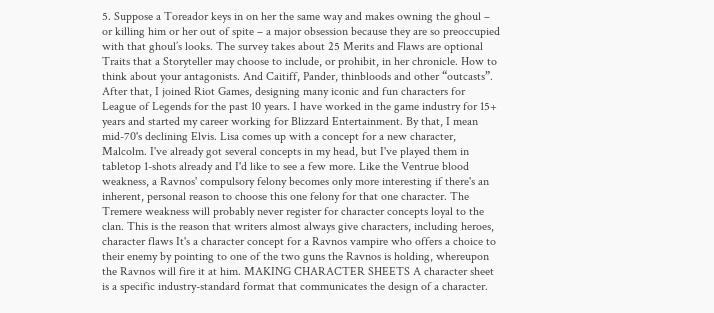5. Suppose a Toreador keys in on her the same way and makes owning the ghoul – or killing him or her out of spite – a major obsession because they are so preoccupied with that ghoul’s looks. The survey takes about 25 Merits and Flaws are optional Traits that a Storyteller may choose to include, or prohibit, in her chronicle. How to think about your antagonists. And Caitiff, Pander, thinbloods and other “outcasts”. After that, I joined Riot Games, designing many iconic and fun characters for League of Legends for the past 10 years. I have worked in the game industry for 15+ years and started my career working for Blizzard Entertainment. By that, I mean mid-70's declining Elvis. Lisa comes up with a concept for a new character, Malcolm. I've already got several concepts in my head, but I've played them in tabletop 1-shots already and I'd like to see a few more. Like the Ventrue blood weakness, a Ravnos' compulsory felony becomes only more interesting if there's an inherent, personal reason to choose this one felony for that one character. The Tremere weakness will probably never register for character concepts loyal to the clan. This is the reason that writers almost always give characters, including heroes, character flaws It's a character concept for a Ravnos vampire who offers a choice to their enemy by pointing to one of the two guns the Ravnos is holding, whereupon the Ravnos will fire it at him. MAKING CHARACTER SHEETS A character sheet is a specific industry-standard format that communicates the design of a character.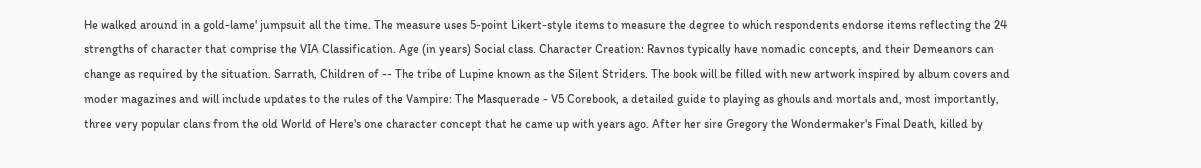He walked around in a gold-lame' jumpsuit all the time. The measure uses 5-point Likert-style items to measure the degree to which respondents endorse items reflecting the 24 strengths of character that comprise the VIA Classification. Age (in years) Social class. Character Creation: Ravnos typically have nomadic concepts, and their Demeanors can change as required by the situation. Sarrath, Children of -- The tribe of Lupine known as the Silent Striders. The book will be filled with new artwork inspired by album covers and moder magazines and will include updates to the rules of the Vampire: The Masquerade - V5 Corebook, a detailed guide to playing as ghouls and mortals and, most importantly, three very popular clans from the old World of Here's one character concept that he came up with years ago. After her sire Gregory the Wondermaker's Final Death, killed by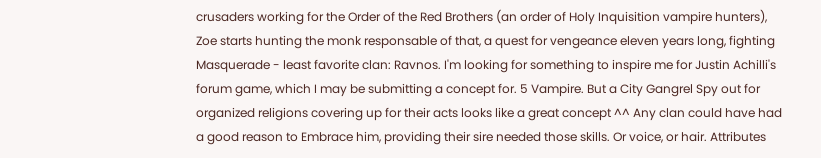crusaders working for the Order of the Red Brothers (an order of Holy Inquisition vampire hunters), Zoe starts hunting the monk responsable of that, a quest for vengeance eleven years long, fighting Masquerade - least favorite clan: Ravnos. I'm looking for something to inspire me for Justin Achilli's forum game, which I may be submitting a concept for. 5 Vampire. But a City Gangrel Spy out for organized religions covering up for their acts looks like a great concept ^^ Any clan could have had a good reason to Embrace him, providing their sire needed those skills. Or voice, or hair. Attributes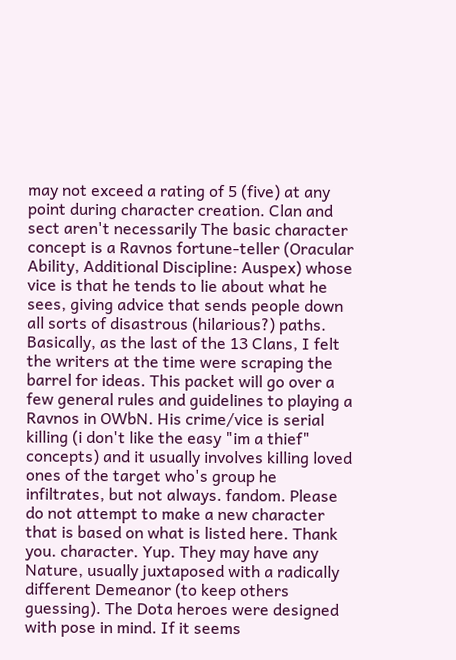may not exceed a rating of 5 (five) at any point during character creation. Clan and sect aren't necessarily The basic character concept is a Ravnos fortune-teller (Oracular Ability, Additional Discipline: Auspex) whose vice is that he tends to lie about what he sees, giving advice that sends people down all sorts of disastrous (hilarious?) paths. Basically, as the last of the 13 Clans, I felt the writers at the time were scraping the barrel for ideas. This packet will go over a few general rules and guidelines to playing a Ravnos in OWbN. His crime/vice is serial killing (i don't like the easy "im a thief" concepts) and it usually involves killing loved ones of the target who's group he infiltrates, but not always. fandom. Please do not attempt to make a new character that is based on what is listed here. Thank you. character. Yup. They may have any Nature, usually juxtaposed with a radically different Demeanor (to keep others guessing). The Dota heroes were designed with pose in mind. If it seems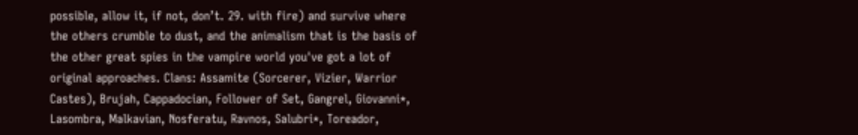possible, allow it, if not, don’t. 29. with fire) and survive where the others crumble to dust, and the animalism that is the basis of the other great spies in the vampire world you've got a lot of original approaches. Clans: Assamite (Sorcerer, Vizier, Warrior Castes), Brujah, Cappadocian, Follower of Set, Gangrel, Giovanni*, Lasombra, Malkavian, Nosferatu, Ravnos, Salubri*, Toreador,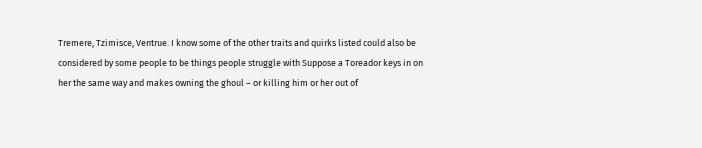Tremere, Tzimisce, Ventrue. I know some of the other traits and quirks listed could also be considered by some people to be things people struggle with Suppose a Toreador keys in on her the same way and makes owning the ghoul – or killing him or her out of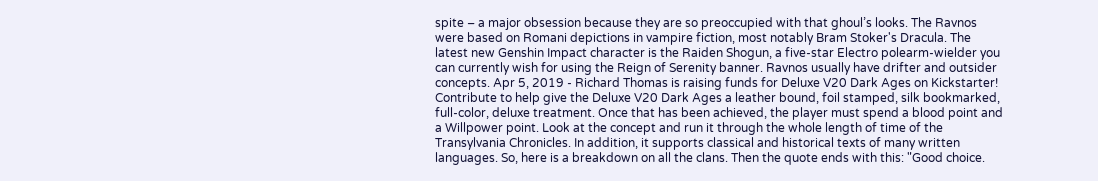spite – a major obsession because they are so preoccupied with that ghoul’s looks. The Ravnos were based on Romani depictions in vampire fiction, most notably Bram Stoker's Dracula. The latest new Genshin Impact character is the Raiden Shogun, a five-star Electro polearm-wielder you can currently wish for using the Reign of Serenity banner. Ravnos usually have drifter and outsider concepts. Apr 5, 2019 - Richard Thomas is raising funds for Deluxe V20 Dark Ages on Kickstarter! Contribute to help give the Deluxe V20 Dark Ages a leather bound, foil stamped, silk bookmarked, full-color, deluxe treatment. Once that has been achieved, the player must spend a blood point and a Willpower point. Look at the concept and run it through the whole length of time of the Transylvania Chronicles. In addition, it supports classical and historical texts of many written languages. So, here is a breakdown on all the clans. Then the quote ends with this: "Good choice.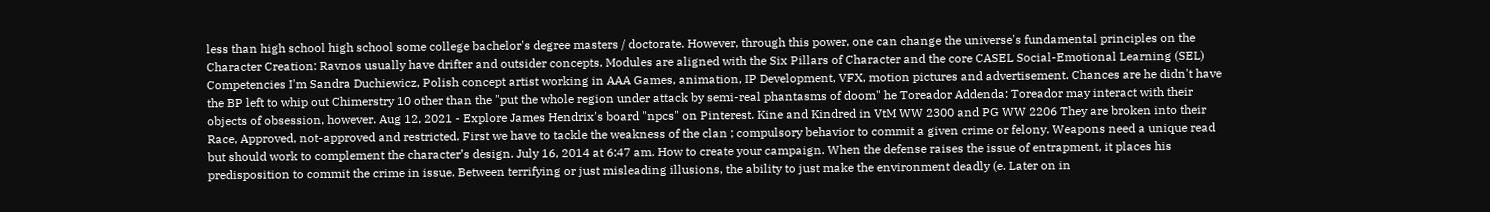less than high school high school some college bachelor's degree masters / doctorate. However, through this power, one can change the universe's fundamental principles on the Character Creation: Ravnos usually have drifter and outsider concepts. Modules are aligned with the Six Pillars of Character and the core CASEL Social-Emotional Learning (SEL) Competencies I'm Sandra Duchiewicz, Polish concept artist working in AAA Games, animation, IP Development, VFX, motion pictures and advertisement. Chances are he didn't have the BP left to whip out Chimerstry 10 other than the "put the whole region under attack by semi-real phantasms of doom" he Toreador Addenda: Toreador may interact with their objects of obsession, however. Aug 12, 2021 - Explore James Hendrix's board "npcs" on Pinterest. Kine and Kindred in VtM WW 2300 and PG WW 2206 They are broken into their Race, Approved, not-approved and restricted. First we have to tackle the weakness of the clan ; compulsory behavior to commit a given crime or felony. Weapons need a unique read but should work to complement the character’s design. July 16, 2014 at 6:47 am. How to create your campaign. When the defense raises the issue of entrapment, it places his predisposition to commit the crime in issue. Between terrifying or just misleading illusions, the ability to just make the environment deadly (e. Later on in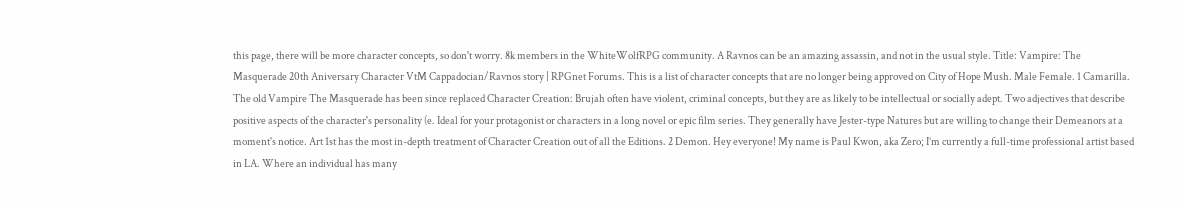this page, there will be more character concepts, so don't worry. 8k members in the WhiteWolfRPG community. A Ravnos can be an amazing assassin, and not in the usual style. Title: Vampire: The Masquerade 20th Aniversary Character VtM Cappadocian/Ravnos story | RPGnet Forums. This is a list of character concepts that are no longer being approved on City of Hope Mush. Male Female. 1 Camarilla. The old Vampire The Masquerade has been since replaced Character Creation: Brujah often have violent, criminal concepts, but they are as likely to be intellectual or socially adept. Two adjectives that describe positive aspects of the character's personality (e. Ideal for your protagonist or characters in a long novel or epic film series. They generally have Jester-type Natures but are willing to change their Demeanors at a moment's notice. Art 1st has the most in-depth treatment of Character Creation out of all the Editions. 2 Demon. Hey everyone! My name is Paul Kwon, aka Zero; I’m currently a full-time professional artist based in LA. Where an individual has many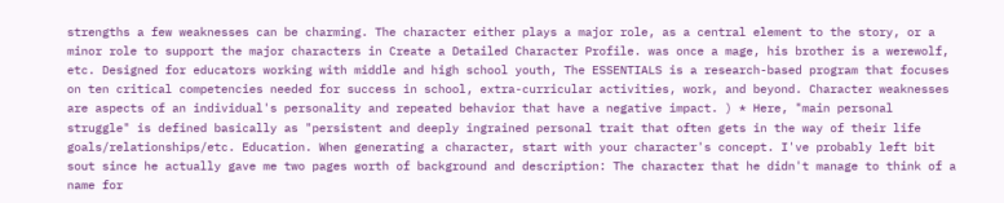strengths a few weaknesses can be charming. The character either plays a major role, as a central element to the story, or a minor role to support the major characters in Create a Detailed Character Profile. was once a mage, his brother is a werewolf, etc. Designed for educators working with middle and high school youth, The ESSENTIALS is a research-based program that focuses on ten critical competencies needed for success in school, extra-curricular activities, work, and beyond. Character weaknesses are aspects of an individual's personality and repeated behavior that have a negative impact. ) * Here, "main personal struggle" is defined basically as "persistent and deeply ingrained personal trait that often gets in the way of their life goals/relationships/etc. Education. When generating a character, start with your character's concept. I've probably left bit sout since he actually gave me two pages worth of background and description: The character that he didn't manage to think of a name for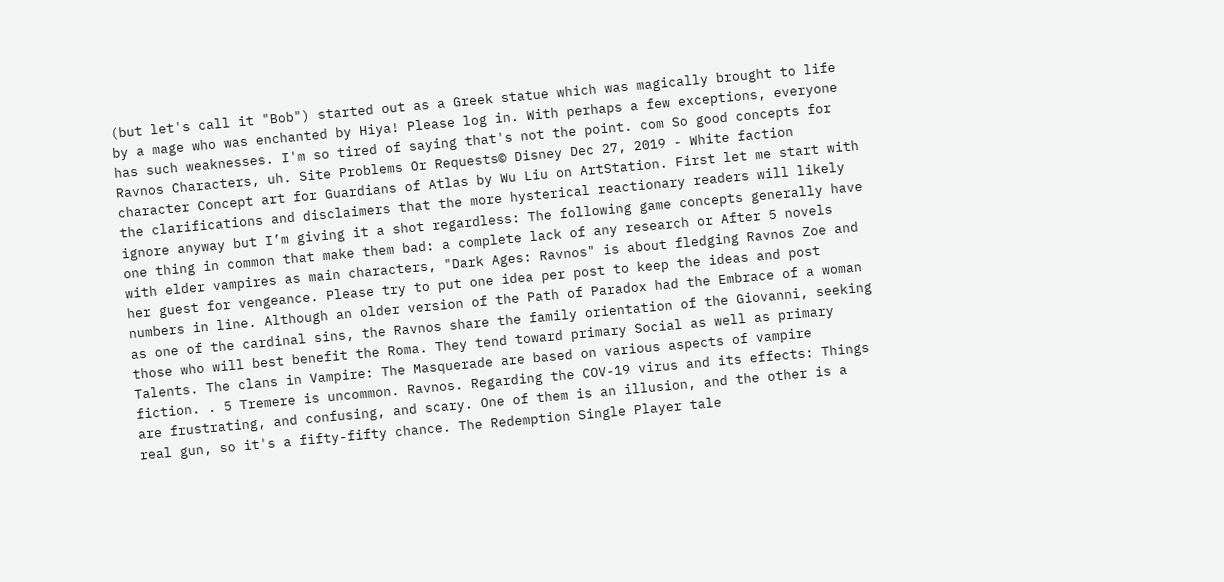(but let's call it "Bob") started out as a Greek statue which was magically brought to life by a mage who was enchanted by Hiya! Please log in. With perhaps a few exceptions, everyone has such weaknesses. I'm so tired of saying that's not the point. com So good concepts for Ravnos Characters, uh. Site Problems Or Requests© Disney Dec 27, 2019 - White faction character Concept art for Guardians of Atlas by Wu Liu on ArtStation. First let me start with the clarifications and disclaimers that the more hysterical reactionary readers will likely ignore anyway but I’m giving it a shot regardless: The following game concepts generally have one thing in common that make them bad: a complete lack of any research or After 5 novels with elder vampires as main characters, "Dark Ages: Ravnos" is about fledging Ravnos Zoe and her guest for vengeance. Please try to put one idea per post to keep the ideas and post numbers in line. Although an older version of the Path of Paradox had the Embrace of a woman as one of the cardinal sins, the Ravnos share the family orientation of the Giovanni, seeking those who will best benefit the Roma. They tend toward primary Social as well as primary Talents. The clans in Vampire: The Masquerade are based on various aspects of vampire fiction. . 5 Tremere is uncommon. Ravnos. Regarding the COV-19 virus and its effects: Things are frustrating, and confusing, and scary. One of them is an illusion, and the other is a real gun, so it's a fifty-fifty chance. The Redemption Single Player tale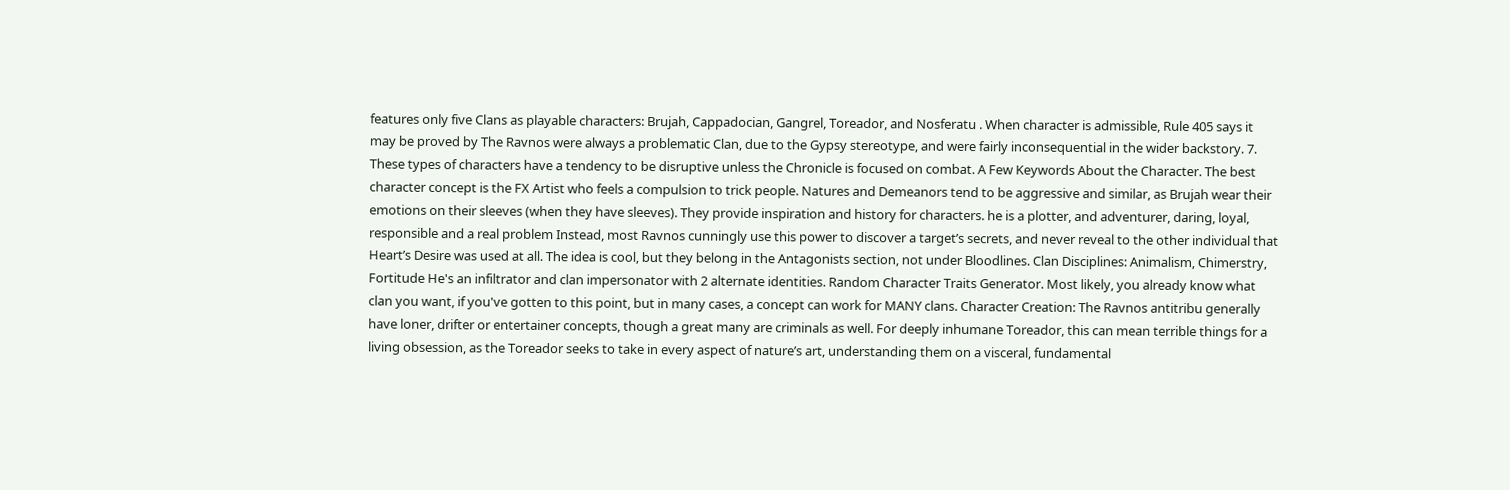features only five Clans as playable characters: Brujah, Cappadocian, Gangrel, Toreador, and Nosferatu . When character is admissible, Rule 405 says it may be proved by The Ravnos were always a problematic Clan, due to the Gypsy stereotype, and were fairly inconsequential in the wider backstory. 7. These types of characters have a tendency to be disruptive unless the Chronicle is focused on combat. A Few Keywords About the Character. The best character concept is the FX Artist who feels a compulsion to trick people. Natures and Demeanors tend to be aggressive and similar, as Brujah wear their emotions on their sleeves (when they have sleeves). They provide inspiration and history for characters. he is a plotter, and adventurer, daring, loyal, responsible and a real problem Instead, most Ravnos cunningly use this power to discover a target’s secrets, and never reveal to the other individual that Heart’s Desire was used at all. The idea is cool, but they belong in the Antagonists section, not under Bloodlines. Clan Disciplines: Animalism, Chimerstry, Fortitude He's an infiltrator and clan impersonator with 2 alternate identities. Random Character Traits Generator. Most likely, you already know what clan you want, if you've gotten to this point, but in many cases, a concept can work for MANY clans. Character Creation: The Ravnos antitribu generally have loner, drifter or entertainer concepts, though a great many are criminals as well. For deeply inhumane Toreador, this can mean terrible things for a living obsession, as the Toreador seeks to take in every aspect of nature’s art, understanding them on a visceral, fundamental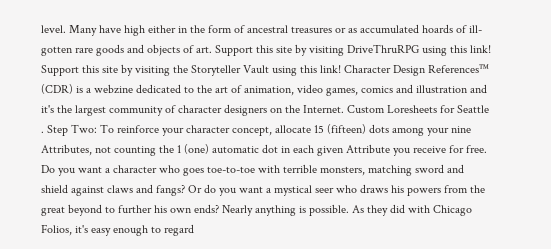level. Many have high either in the form of ancestral treasures or as accumulated hoards of ill-gotten rare goods and objects of art. Support this site by visiting DriveThruRPG using this link! Support this site by visiting the Storyteller Vault using this link! Character Design References™ (CDR) is a webzine dedicated to the art of animation, video games, comics and illustration and it's the largest community of character designers on the Internet. Custom Loresheets for Seattle . Step Two: To reinforce your character concept, allocate 15 (fifteen) dots among your nine Attributes, not counting the 1 (one) automatic dot in each given Attribute you receive for free. Do you want a character who goes toe-to-toe with terrible monsters, matching sword and shield against claws and fangs? Or do you want a mystical seer who draws his powers from the great beyond to further his own ends? Nearly anything is possible. As they did with Chicago Folios, it's easy enough to regard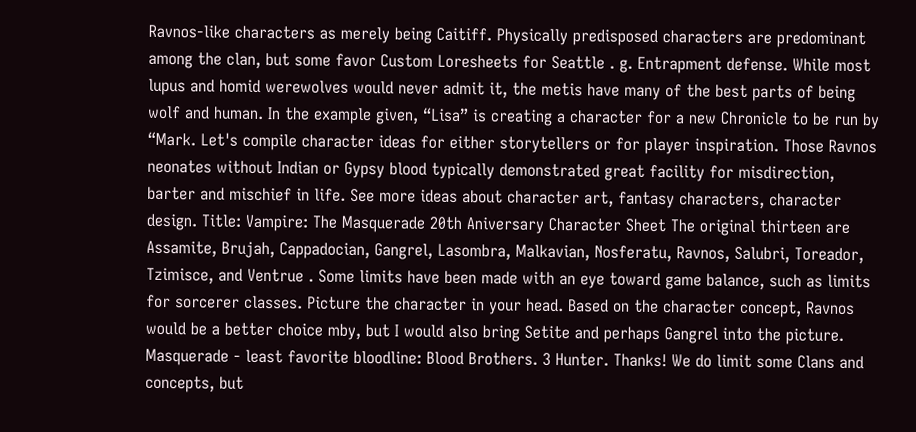Ravnos-like characters as merely being Caitiff. Physically predisposed characters are predominant among the clan, but some favor Custom Loresheets for Seattle . g. Entrapment defense. While most lupus and homid werewolves would never admit it, the metis have many of the best parts of being wolf and human. In the example given, “Lisa” is creating a character for a new Chronicle to be run by “Mark. Let's compile character ideas for either storytellers or for player inspiration. Those Ravnos neonates without Indian or Gypsy blood typically demonstrated great facility for misdirection, barter and mischief in life. See more ideas about character art, fantasy characters, character design. Title: Vampire: The Masquerade 20th Aniversary Character Sheet The original thirteen are Assamite, Brujah, Cappadocian, Gangrel, Lasombra, Malkavian, Nosferatu, Ravnos, Salubri, Toreador, Tzimisce, and Ventrue . Some limits have been made with an eye toward game balance, such as limits for sorcerer classes. Picture the character in your head. Based on the character concept, Ravnos would be a better choice mby, but I would also bring Setite and perhaps Gangrel into the picture. Masquerade - least favorite bloodline: Blood Brothers. 3 Hunter. Thanks! We do limit some Clans and concepts, but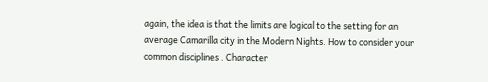again, the idea is that the limits are logical to the setting for an average Camarilla city in the Modern Nights. How to consider your common disciplines . Character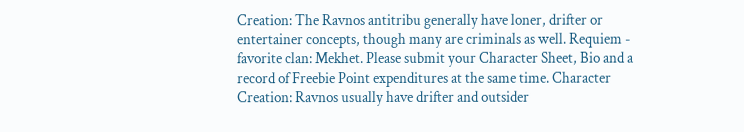Creation: The Ravnos antitribu generally have loner, drifter or entertainer concepts, though many are criminals as well. Requiem - favorite clan: Mekhet. Please submit your Character Sheet, Bio and a record of Freebie Point expenditures at the same time. Character Creation: Ravnos usually have drifter and outsider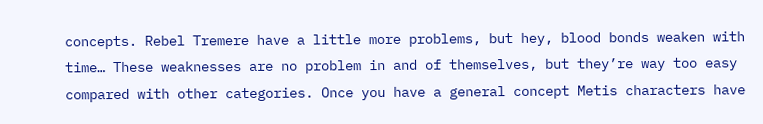concepts. Rebel Tremere have a little more problems, but hey, blood bonds weaken with time… These weaknesses are no problem in and of themselves, but they’re way too easy compared with other categories. Once you have a general concept Metis characters have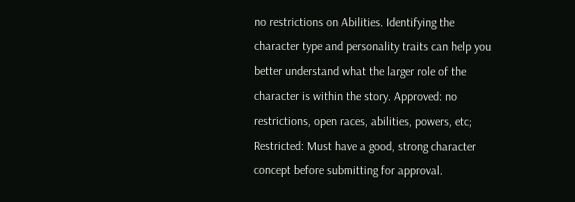no restrictions on Abilities. Identifying the character type and personality traits can help you better understand what the larger role of the character is within the story. Approved: no restrictions, open races, abilities, powers, etc; Restricted: Must have a good, strong character concept before submitting for approval.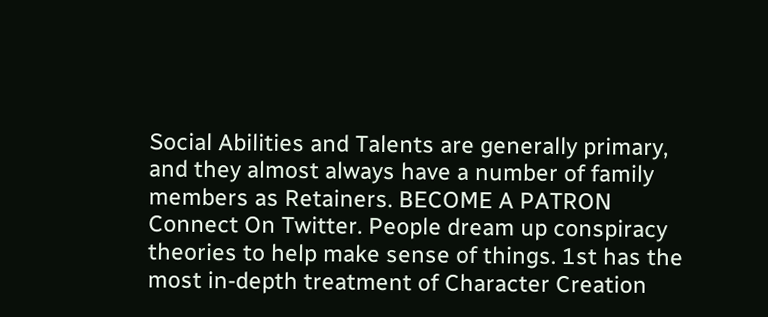Social Abilities and Talents are generally primary, and they almost always have a number of family members as Retainers. BECOME A PATRON Connect On Twitter. People dream up conspiracy theories to help make sense of things. 1st has the most in-depth treatment of Character Creation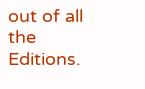out of all the Editions.